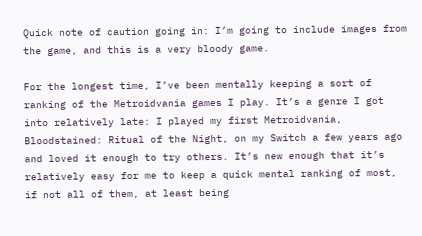Quick note of caution going in: I’m going to include images from the game, and this is a very bloody game.

For the longest time, I’ve been mentally keeping a sort of ranking of the Metroidvania games I play. It’s a genre I got into relatively late: I played my first Metroidvania, Bloodstained: Ritual of the Night, on my Switch a few years ago and loved it enough to try others. It’s new enough that it’s relatively easy for me to keep a quick mental ranking of most, if not all of them, at least being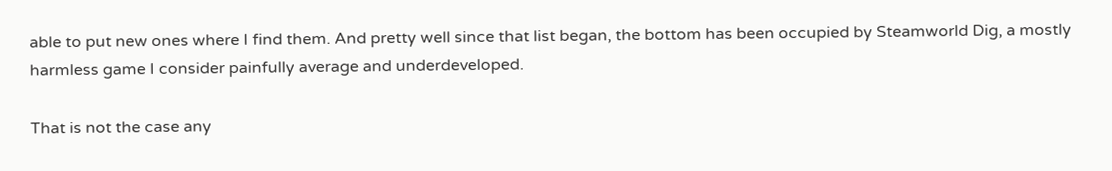able to put new ones where I find them. And pretty well since that list began, the bottom has been occupied by Steamworld Dig, a mostly harmless game I consider painfully average and underdeveloped.

That is not the case any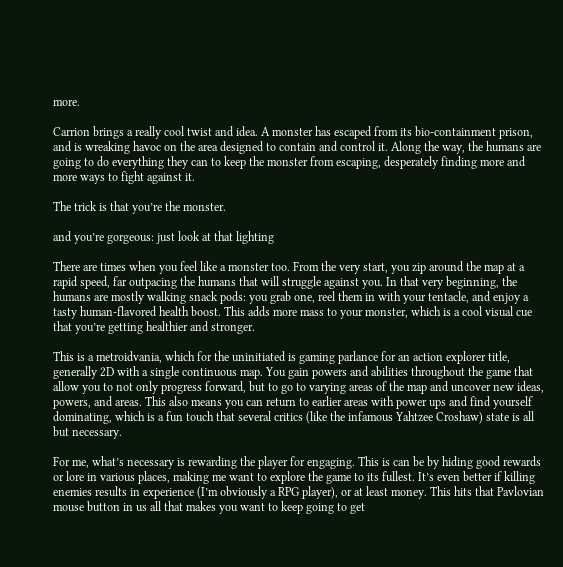more.

Carrion brings a really cool twist and idea. A monster has escaped from its bio-containment prison, and is wreaking havoc on the area designed to contain and control it. Along the way, the humans are going to do everything they can to keep the monster from escaping, desperately finding more and more ways to fight against it.

The trick is that you’re the monster.

and you’re gorgeous: just look at that lighting

There are times when you feel like a monster too. From the very start, you zip around the map at a rapid speed, far outpacing the humans that will struggle against you. In that very beginning, the humans are mostly walking snack pods: you grab one, reel them in with your tentacle, and enjoy a tasty human-flavored health boost. This adds more mass to your monster, which is a cool visual cue that you’re getting healthier and stronger.

This is a metroidvania, which for the uninitiated is gaming parlance for an action explorer title, generally 2D with a single continuous map. You gain powers and abilities throughout the game that allow you to not only progress forward, but to go to varying areas of the map and uncover new ideas, powers, and areas. This also means you can return to earlier areas with power ups and find yourself dominating, which is a fun touch that several critics (like the infamous Yahtzee Croshaw) state is all but necessary.

For me, what’s necessary is rewarding the player for engaging. This is can be by hiding good rewards or lore in various places, making me want to explore the game to its fullest. It’s even better if killing enemies results in experience (I’m obviously a RPG player), or at least money. This hits that Pavlovian mouse button in us all that makes you want to keep going to get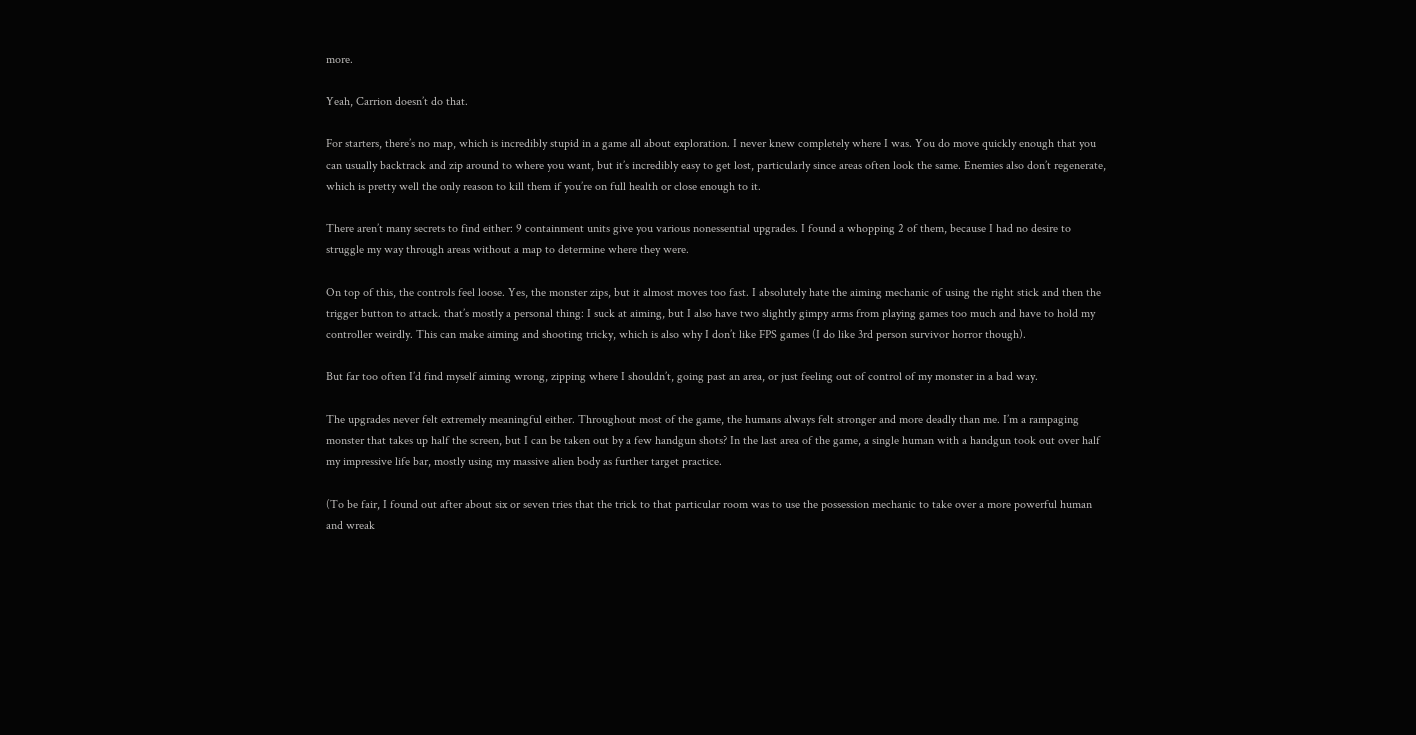more.

Yeah, Carrion doesn’t do that.

For starters, there’s no map, which is incredibly stupid in a game all about exploration. I never knew completely where I was. You do move quickly enough that you can usually backtrack and zip around to where you want, but it’s incredibly easy to get lost, particularly since areas often look the same. Enemies also don’t regenerate, which is pretty well the only reason to kill them if you’re on full health or close enough to it.

There aren’t many secrets to find either: 9 containment units give you various nonessential upgrades. I found a whopping 2 of them, because I had no desire to struggle my way through areas without a map to determine where they were.

On top of this, the controls feel loose. Yes, the monster zips, but it almost moves too fast. I absolutely hate the aiming mechanic of using the right stick and then the trigger button to attack. that’s mostly a personal thing: I suck at aiming, but I also have two slightly gimpy arms from playing games too much and have to hold my controller weirdly. This can make aiming and shooting tricky, which is also why I don’t like FPS games (I do like 3rd person survivor horror though).

But far too often I’d find myself aiming wrong, zipping where I shouldn’t, going past an area, or just feeling out of control of my monster in a bad way.

The upgrades never felt extremely meaningful either. Throughout most of the game, the humans always felt stronger and more deadly than me. I’m a rampaging monster that takes up half the screen, but I can be taken out by a few handgun shots? In the last area of the game, a single human with a handgun took out over half my impressive life bar, mostly using my massive alien body as further target practice.

(To be fair, I found out after about six or seven tries that the trick to that particular room was to use the possession mechanic to take over a more powerful human and wreak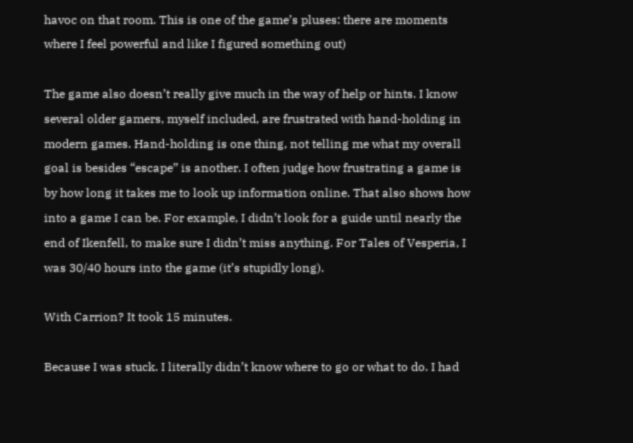havoc on that room. This is one of the game’s pluses: there are moments where I feel powerful and like I figured something out)

The game also doesn’t really give much in the way of help or hints. I know several older gamers, myself included, are frustrated with hand-holding in modern games. Hand-holding is one thing, not telling me what my overall goal is besides “escape” is another. I often judge how frustrating a game is by how long it takes me to look up information online. That also shows how into a game I can be. For example, I didn’t look for a guide until nearly the end of Ikenfell, to make sure I didn’t miss anything. For Tales of Vesperia, I was 30/40 hours into the game (it’s stupidly long).

With Carrion? It took 15 minutes.

Because I was stuck. I literally didn’t know where to go or what to do. I had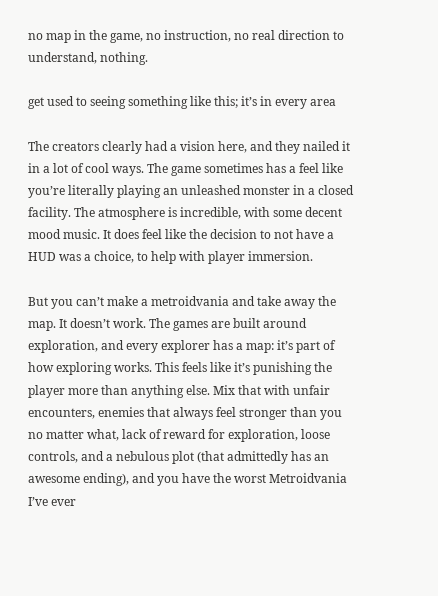no map in the game, no instruction, no real direction to understand, nothing.

get used to seeing something like this; it’s in every area

The creators clearly had a vision here, and they nailed it in a lot of cool ways. The game sometimes has a feel like you’re literally playing an unleashed monster in a closed facility. The atmosphere is incredible, with some decent mood music. It does feel like the decision to not have a HUD was a choice, to help with player immersion.

But you can’t make a metroidvania and take away the map. It doesn’t work. The games are built around exploration, and every explorer has a map: it’s part of how exploring works. This feels like it’s punishing the player more than anything else. Mix that with unfair encounters, enemies that always feel stronger than you no matter what, lack of reward for exploration, loose controls, and a nebulous plot (that admittedly has an awesome ending), and you have the worst Metroidvania I’ve ever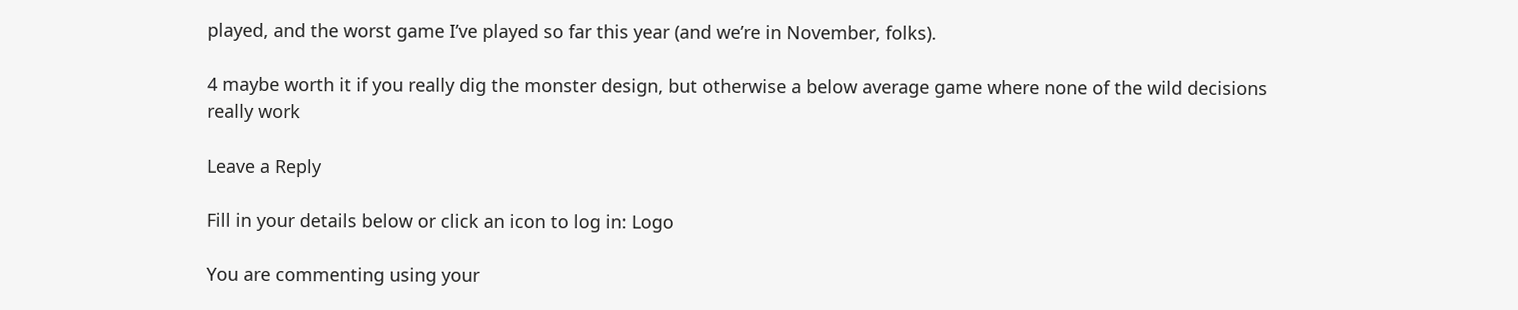played, and the worst game I’ve played so far this year (and we’re in November, folks).

4 maybe worth it if you really dig the monster design, but otherwise a below average game where none of the wild decisions really work

Leave a Reply

Fill in your details below or click an icon to log in: Logo

You are commenting using your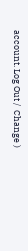account. Log Out /  Change )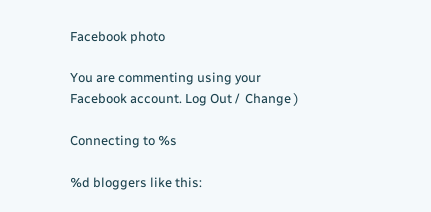Facebook photo

You are commenting using your Facebook account. Log Out /  Change )

Connecting to %s

%d bloggers like this: